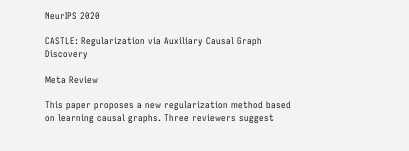NeurIPS 2020

CASTLE: Regularization via Auxiliary Causal Graph Discovery

Meta Review

This paper proposes a new regularization method based on learning causal graphs. Three reviewers suggest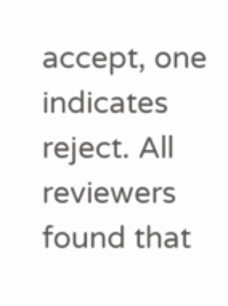accept, one indicates reject. All reviewers found that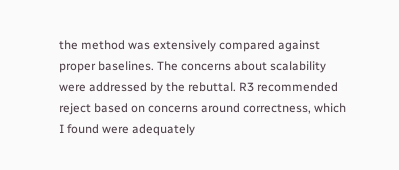the method was extensively compared against proper baselines. The concerns about scalability were addressed by the rebuttal. R3 recommended reject based on concerns around correctness, which I found were adequately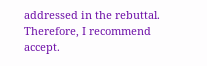addressed in the rebuttal. Therefore, I recommend accept.